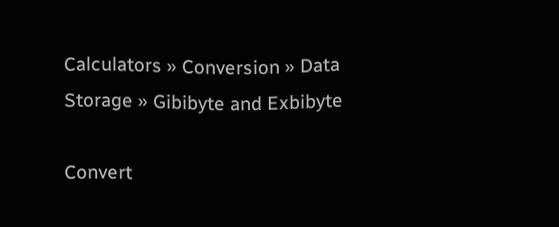Calculators » Conversion » Data Storage » Gibibyte and Exbibyte

Convert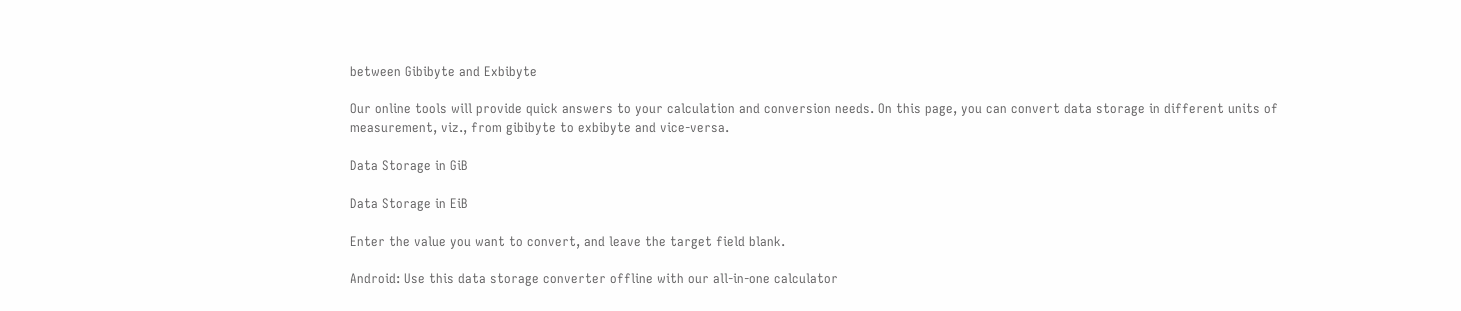between Gibibyte and Exbibyte

Our online tools will provide quick answers to your calculation and conversion needs. On this page, you can convert data storage in different units of measurement, viz., from gibibyte to exbibyte and vice-versa.

Data Storage in GiB

Data Storage in EiB

Enter the value you want to convert, and leave the target field blank.

Android: Use this data storage converter offline with our all-in-one calculator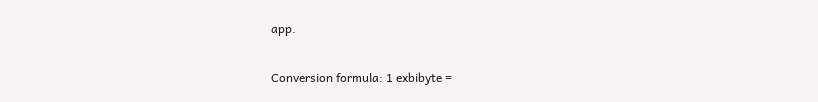app.

Conversion formula: 1 exbibyte =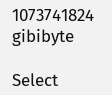1073741824 gibibyte

Select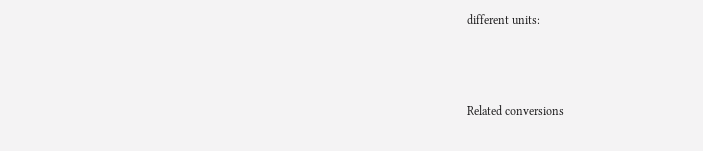different units:



Related conversions